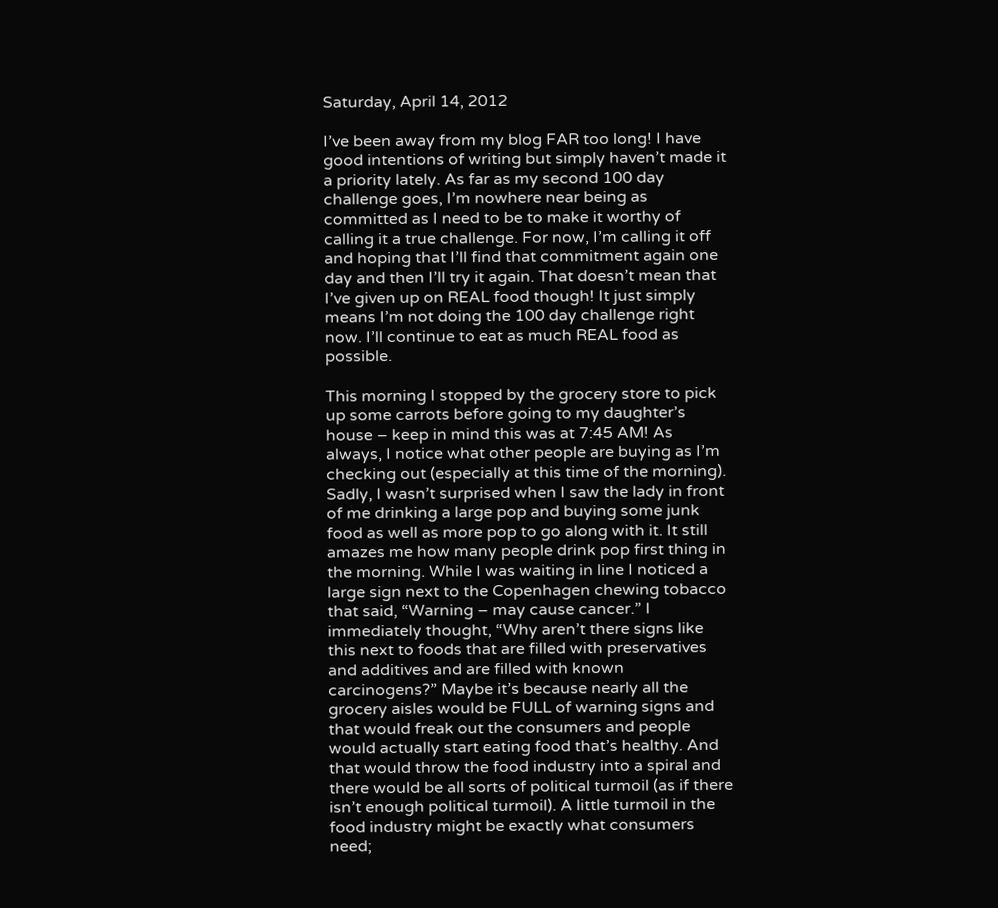Saturday, April 14, 2012

I’ve been away from my blog FAR too long! I have good intentions of writing but simply haven’t made it a priority lately. As far as my second 100 day challenge goes, I’m nowhere near being as committed as I need to be to make it worthy of calling it a true challenge. For now, I’m calling it off and hoping that I’ll find that commitment again one day and then I’ll try it again. That doesn’t mean that I’ve given up on REAL food though! It just simply means I’m not doing the 100 day challenge right now. I’ll continue to eat as much REAL food as possible.

This morning I stopped by the grocery store to pick up some carrots before going to my daughter’s house – keep in mind this was at 7:45 AM! As always, I notice what other people are buying as I’m checking out (especially at this time of the morning). Sadly, I wasn’t surprised when I saw the lady in front of me drinking a large pop and buying some junk food as well as more pop to go along with it. It still amazes me how many people drink pop first thing in the morning. While I was waiting in line I noticed a large sign next to the Copenhagen chewing tobacco that said, “Warning – may cause cancer.” I immediately thought, “Why aren’t there signs like this next to foods that are filled with preservatives and additives and are filled with known carcinogens?” Maybe it’s because nearly all the grocery aisles would be FULL of warning signs and that would freak out the consumers and people would actually start eating food that’s healthy. And that would throw the food industry into a spiral and there would be all sorts of political turmoil (as if there isn’t enough political turmoil). A little turmoil in the food industry might be exactly what consumers need;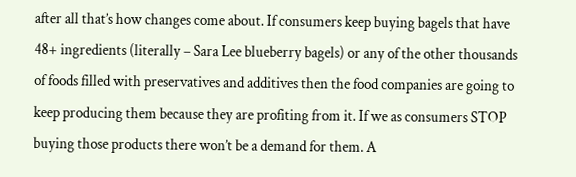after all that’s how changes come about. If consumers keep buying bagels that have 48+ ingredients (literally – Sara Lee blueberry bagels) or any of the other thousands of foods filled with preservatives and additives then the food companies are going to keep producing them because they are profiting from it. If we as consumers STOP buying those products there won’t be a demand for them. A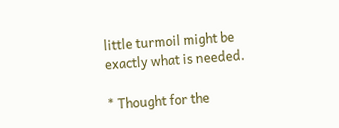little turmoil might be exactly what is needed.

* Thought for the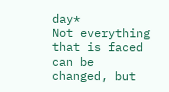day*
Not everything that is faced can be changed, but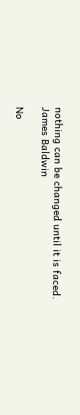nothing can be changed until it is faced. James Baldwin

No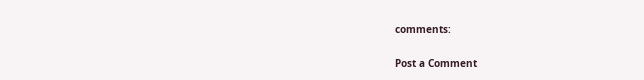comments:

Post a Comment